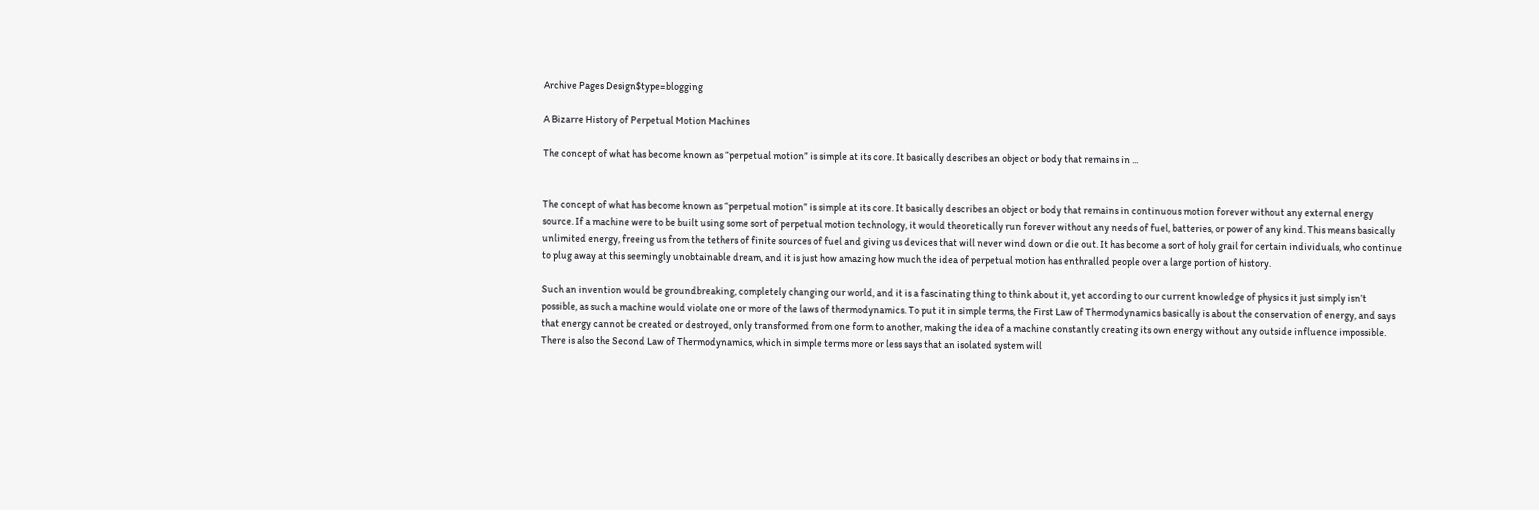Archive Pages Design$type=blogging

A Bizarre History of Perpetual Motion Machines

The concept of what has become known as “perpetual motion” is simple at its core. It basically describes an object or body that remains in ...


The concept of what has become known as “perpetual motion” is simple at its core. It basically describes an object or body that remains in continuous motion forever without any external energy source. If a machine were to be built using some sort of perpetual motion technology, it would theoretically run forever without any needs of fuel, batteries, or power of any kind. This means basically unlimited energy, freeing us from the tethers of finite sources of fuel and giving us devices that will never wind down or die out. It has become a sort of holy grail for certain individuals, who continue to plug away at this seemingly unobtainable dream, and it is just how amazing how much the idea of perpetual motion has enthralled people over a large portion of history.

Such an invention would be groundbreaking, completely changing our world, and it is a fascinating thing to think about it, yet according to our current knowledge of physics it just simply isn’t possible, as such a machine would violate one or more of the laws of thermodynamics. To put it in simple terms, the First Law of Thermodynamics basically is about the conservation of energy, and says that energy cannot be created or destroyed, only transformed from one form to another, making the idea of a machine constantly creating its own energy without any outside influence impossible. There is also the Second Law of Thermodynamics, which in simple terms more or less says that an isolated system will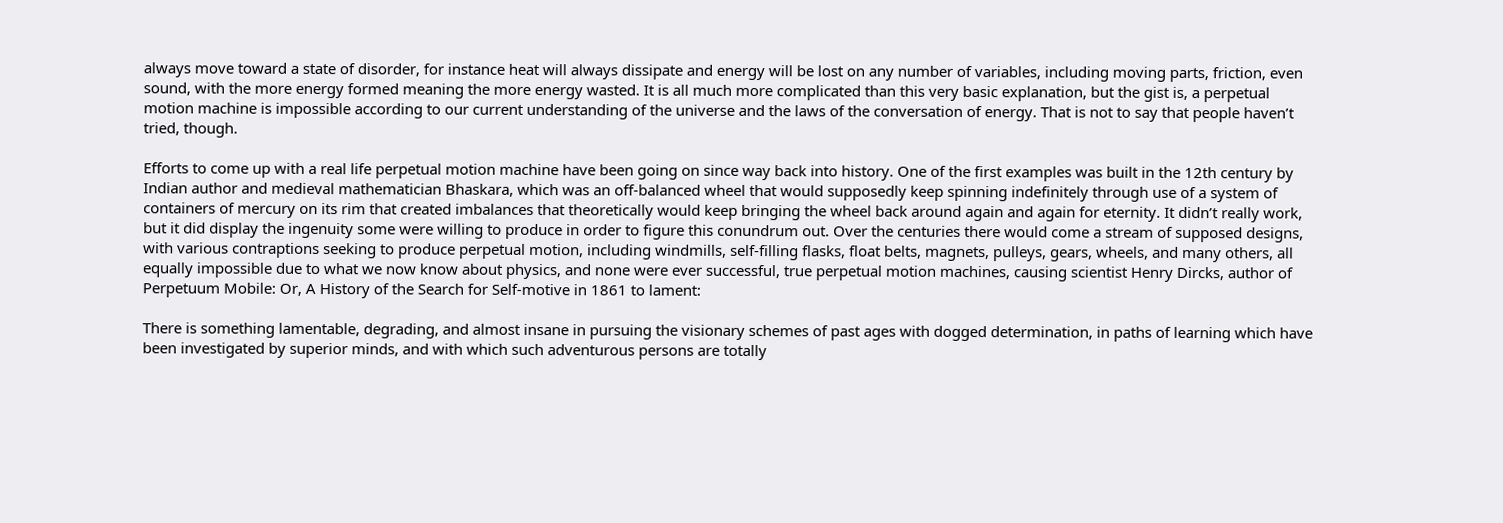always move toward a state of disorder, for instance heat will always dissipate and energy will be lost on any number of variables, including moving parts, friction, even sound, with the more energy formed meaning the more energy wasted. It is all much more complicated than this very basic explanation, but the gist is, a perpetual motion machine is impossible according to our current understanding of the universe and the laws of the conversation of energy. That is not to say that people haven’t tried, though.

Efforts to come up with a real life perpetual motion machine have been going on since way back into history. One of the first examples was built in the 12th century by Indian author and medieval mathematician Bhaskara, which was an off-balanced wheel that would supposedly keep spinning indefinitely through use of a system of containers of mercury on its rim that created imbalances that theoretically would keep bringing the wheel back around again and again for eternity. It didn’t really work, but it did display the ingenuity some were willing to produce in order to figure this conundrum out. Over the centuries there would come a stream of supposed designs, with various contraptions seeking to produce perpetual motion, including windmills, self-filling flasks, float belts, magnets, pulleys, gears, wheels, and many others, all equally impossible due to what we now know about physics, and none were ever successful, true perpetual motion machines, causing scientist Henry Dircks, author of Perpetuum Mobile: Or, A History of the Search for Self-motive in 1861 to lament:

There is something lamentable, degrading, and almost insane in pursuing the visionary schemes of past ages with dogged determination, in paths of learning which have been investigated by superior minds, and with which such adventurous persons are totally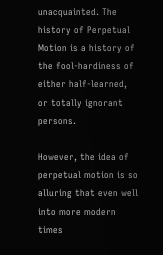unacquainted. The history of Perpetual Motion is a history of the fool-hardiness of either half-learned, or totally ignorant persons.

However, the idea of perpetual motion is so alluring that even well into more modern times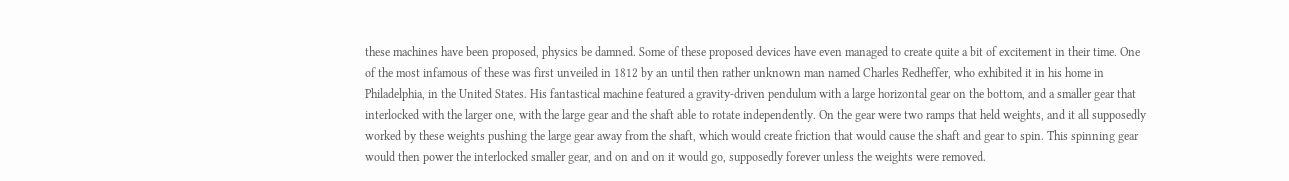these machines have been proposed, physics be damned. Some of these proposed devices have even managed to create quite a bit of excitement in their time. One of the most infamous of these was first unveiled in 1812 by an until then rather unknown man named Charles Redheffer, who exhibited it in his home in Philadelphia, in the United States. His fantastical machine featured a gravity-driven pendulum with a large horizontal gear on the bottom, and a smaller gear that interlocked with the larger one, with the large gear and the shaft able to rotate independently. On the gear were two ramps that held weights, and it all supposedly worked by these weights pushing the large gear away from the shaft, which would create friction that would cause the shaft and gear to spin. This spinning gear would then power the interlocked smaller gear, and on and on it would go, supposedly forever unless the weights were removed.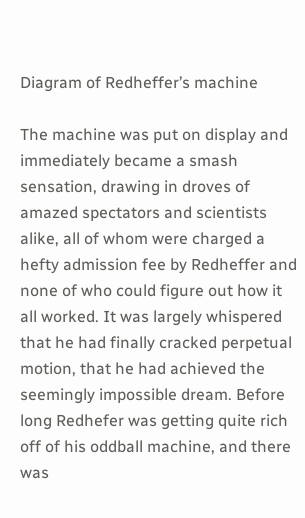Diagram of Redheffer’s machine

The machine was put on display and immediately became a smash sensation, drawing in droves of amazed spectators and scientists alike, all of whom were charged a hefty admission fee by Redheffer and none of who could figure out how it all worked. It was largely whispered that he had finally cracked perpetual motion, that he had achieved the seemingly impossible dream. Before long Redhefer was getting quite rich off of his oddball machine, and there was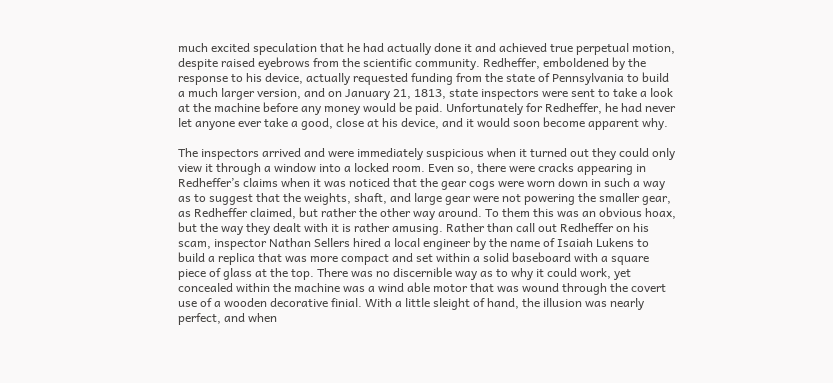much excited speculation that he had actually done it and achieved true perpetual motion, despite raised eyebrows from the scientific community. Redheffer, emboldened by the response to his device, actually requested funding from the state of Pennsylvania to build a much larger version, and on January 21, 1813, state inspectors were sent to take a look at the machine before any money would be paid. Unfortunately for Redheffer, he had never let anyone ever take a good, close at his device, and it would soon become apparent why.

The inspectors arrived and were immediately suspicious when it turned out they could only view it through a window into a locked room. Even so, there were cracks appearing in Redheffer’s claims when it was noticed that the gear cogs were worn down in such a way as to suggest that the weights, shaft, and large gear were not powering the smaller gear, as Redheffer claimed, but rather the other way around. To them this was an obvious hoax, but the way they dealt with it is rather amusing. Rather than call out Redheffer on his scam, inspector Nathan Sellers hired a local engineer by the name of Isaiah Lukens to build a replica that was more compact and set within a solid baseboard with a square piece of glass at the top. There was no discernible way as to why it could work, yet concealed within the machine was a wind able motor that was wound through the covert use of a wooden decorative finial. With a little sleight of hand, the illusion was nearly perfect, and when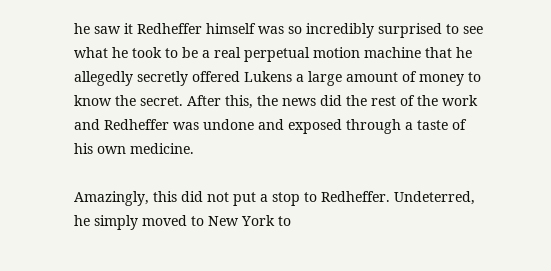he saw it Redheffer himself was so incredibly surprised to see what he took to be a real perpetual motion machine that he allegedly secretly offered Lukens a large amount of money to know the secret. After this, the news did the rest of the work and Redheffer was undone and exposed through a taste of his own medicine.

Amazingly, this did not put a stop to Redheffer. Undeterred, he simply moved to New York to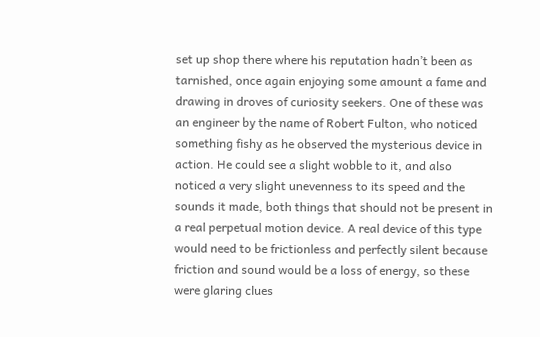set up shop there where his reputation hadn’t been as tarnished, once again enjoying some amount a fame and drawing in droves of curiosity seekers. One of these was an engineer by the name of Robert Fulton, who noticed something fishy as he observed the mysterious device in action. He could see a slight wobble to it, and also noticed a very slight unevenness to its speed and the sounds it made, both things that should not be present in a real perpetual motion device. A real device of this type would need to be frictionless and perfectly silent because friction and sound would be a loss of energy, so these were glaring clues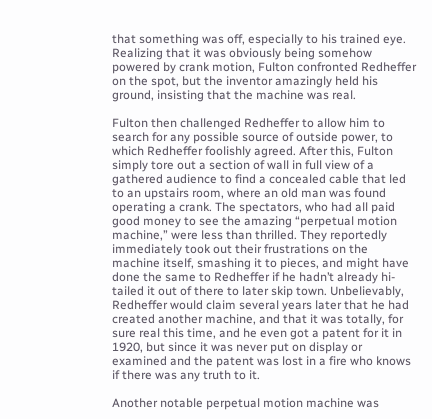that something was off, especially to his trained eye. Realizing that it was obviously being somehow powered by crank motion, Fulton confronted Redheffer on the spot, but the inventor amazingly held his ground, insisting that the machine was real.

Fulton then challenged Redheffer to allow him to search for any possible source of outside power, to which Redheffer foolishly agreed. After this, Fulton simply tore out a section of wall in full view of a gathered audience to find a concealed cable that led to an upstairs room, where an old man was found operating a crank. The spectators, who had all paid good money to see the amazing “perpetual motion machine,” were less than thrilled. They reportedly immediately took out their frustrations on the machine itself, smashing it to pieces, and might have done the same to Redheffer if he hadn’t already hi-tailed it out of there to later skip town. Unbelievably, Redheffer would claim several years later that he had created another machine, and that it was totally, for sure real this time, and he even got a patent for it in 1920, but since it was never put on display or examined and the patent was lost in a fire who knows if there was any truth to it.

Another notable perpetual motion machine was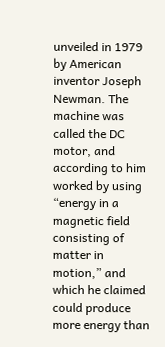unveiled in 1979 by American inventor Joseph Newman. The machine was called the DC motor, and according to him worked by using “energy in a magnetic field consisting of matter in motion,” and which he claimed could produce more energy than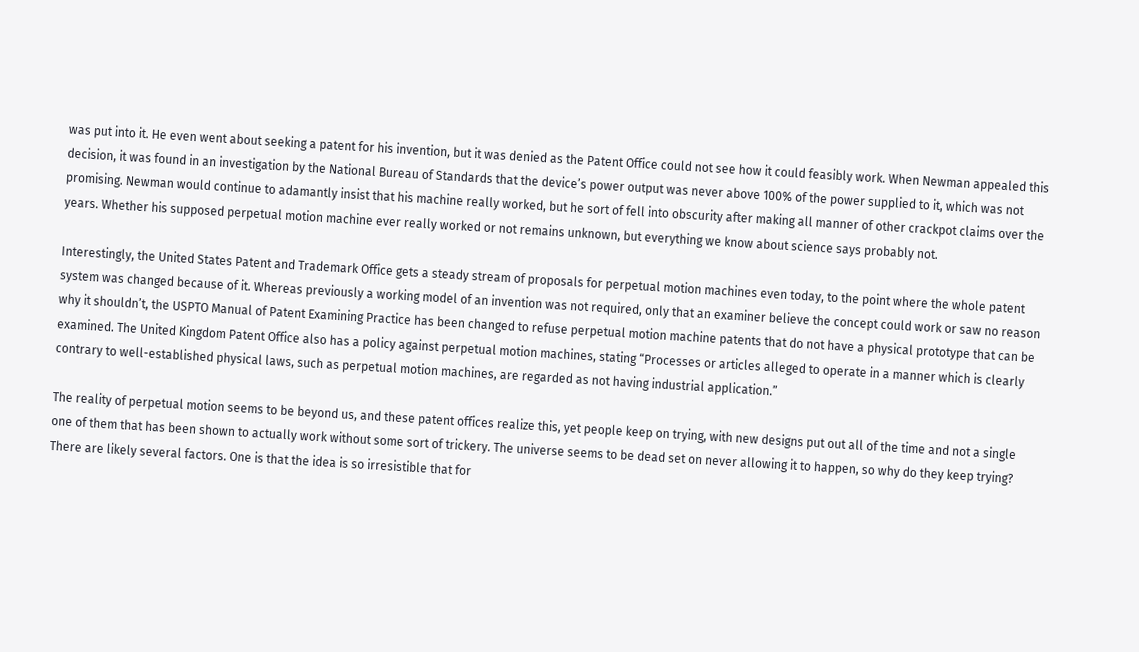was put into it. He even went about seeking a patent for his invention, but it was denied as the Patent Office could not see how it could feasibly work. When Newman appealed this decision, it was found in an investigation by the National Bureau of Standards that the device’s power output was never above 100% of the power supplied to it, which was not promising. Newman would continue to adamantly insist that his machine really worked, but he sort of fell into obscurity after making all manner of other crackpot claims over the years. Whether his supposed perpetual motion machine ever really worked or not remains unknown, but everything we know about science says probably not.

Interestingly, the United States Patent and Trademark Office gets a steady stream of proposals for perpetual motion machines even today, to the point where the whole patent system was changed because of it. Whereas previously a working model of an invention was not required, only that an examiner believe the concept could work or saw no reason why it shouldn’t, the USPTO Manual of Patent Examining Practice has been changed to refuse perpetual motion machine patents that do not have a physical prototype that can be examined. The United Kingdom Patent Office also has a policy against perpetual motion machines, stating “Processes or articles alleged to operate in a manner which is clearly contrary to well-established physical laws, such as perpetual motion machines, are regarded as not having industrial application.”

The reality of perpetual motion seems to be beyond us, and these patent offices realize this, yet people keep on trying, with new designs put out all of the time and not a single one of them that has been shown to actually work without some sort of trickery. The universe seems to be dead set on never allowing it to happen, so why do they keep trying? There are likely several factors. One is that the idea is so irresistible that for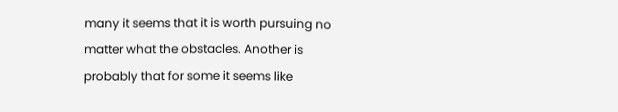many it seems that it is worth pursuing no matter what the obstacles. Another is probably that for some it seems like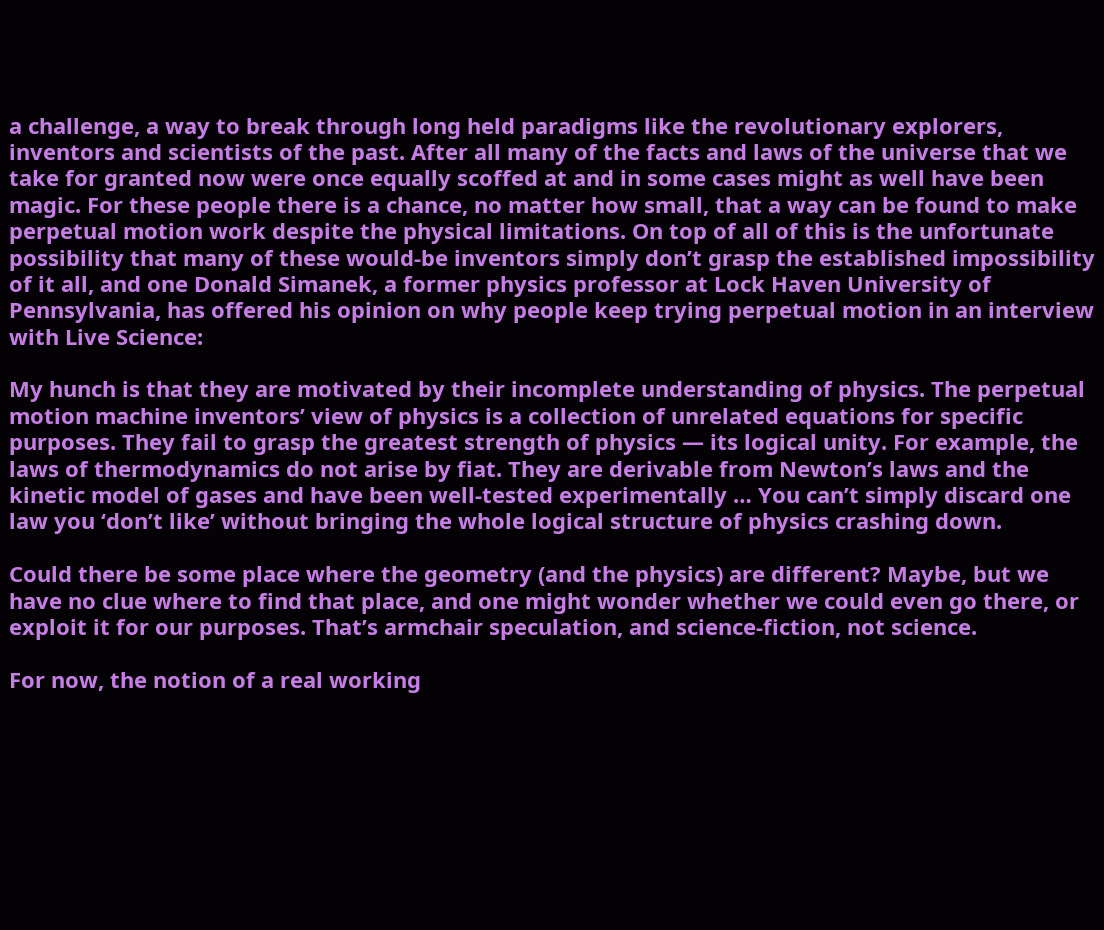a challenge, a way to break through long held paradigms like the revolutionary explorers, inventors and scientists of the past. After all many of the facts and laws of the universe that we take for granted now were once equally scoffed at and in some cases might as well have been magic. For these people there is a chance, no matter how small, that a way can be found to make perpetual motion work despite the physical limitations. On top of all of this is the unfortunate possibility that many of these would-be inventors simply don’t grasp the established impossibility of it all, and one Donald Simanek, a former physics professor at Lock Haven University of Pennsylvania, has offered his opinion on why people keep trying perpetual motion in an interview with Live Science:

My hunch is that they are motivated by their incomplete understanding of physics. The perpetual motion machine inventors’ view of physics is a collection of unrelated equations for specific purposes. They fail to grasp the greatest strength of physics — its logical unity. For example, the laws of thermodynamics do not arise by fiat. They are derivable from Newton’s laws and the kinetic model of gases and have been well-tested experimentally … You can’t simply discard one law you ‘don’t like’ without bringing the whole logical structure of physics crashing down.

Could there be some place where the geometry (and the physics) are different? Maybe, but we have no clue where to find that place, and one might wonder whether we could even go there, or exploit it for our purposes. That’s armchair speculation, and science-fiction, not science.

For now, the notion of a real working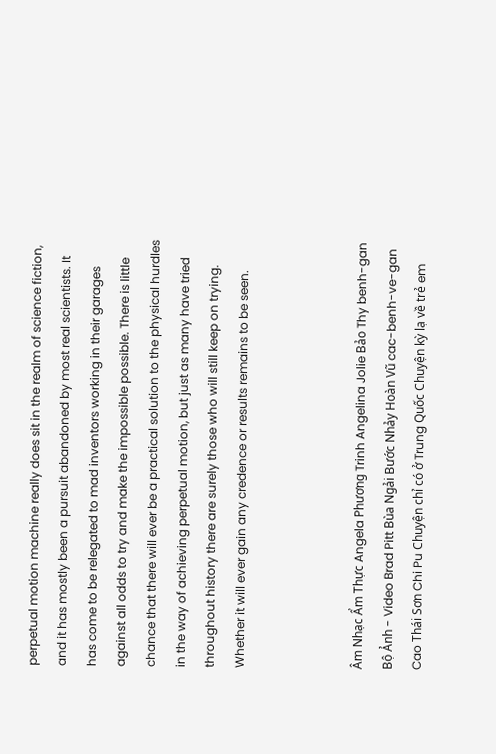perpetual motion machine really does sit in the realm of science fiction, and it has mostly been a pursuit abandoned by most real scientists. It has come to be relegated to mad inventors working in their garages against all odds to try and make the impossible possible. There is little chance that there will ever be a practical solution to the physical hurdles in the way of achieving perpetual motion, but just as many have tried throughout history there are surely those who will still keep on trying. Whether it will ever gain any credence or results remains to be seen.



Âm Nhạc Ẩm Thực Angela Phương Trinh Angelina Jolie Bảo Thy benh-gan Bộ Ảnh - Video Brad Pitt Bùa Ngải Bước Nhảy Hoàn Vũ cac-benh-ve-gan Cao Thái Sơn Chi Pu Chuyện chỉ có ở Trung Quốc Chuyện kỳ lạ về trẻ em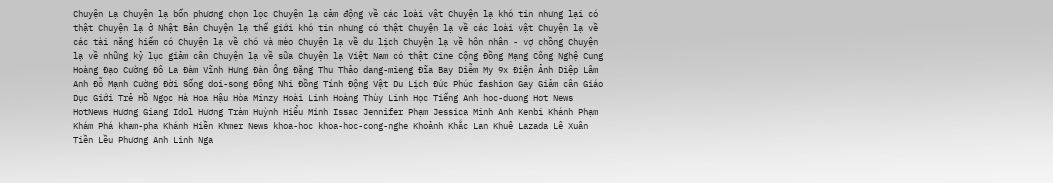Chuyện Lạ Chuyện lạ bốn phương chọn lọc Chuyện lạ cảm động về các loài vật Chuyện lạ khó tin nhưng lại có thật Chuyện lạ ở Nhật Bản Chuyện lạ thế giới khó tin nhưng có thật Chuyện lạ về các loài vật Chuyện lạ về các tài năng hiếm có Chuyện lạ về chó và mèo Chuyện lạ về du lịch Chuyện lạ về hôn nhân - vợ chồng Chuyện lạ về những kỷ lục giảm cân Chuyện lạ về sữa Chuyện lạ Việt Nam có thật Cine Cộng Đồng Mạng Công Nghệ Cung Hoàng Đạo Cường Đô La Đàm Vĩnh Hưng Đàn Ông Đặng Thu Thảo dang-mieng Đĩa Bay Diễm My 9x Điện Ảnh Diệp Lâm Anh Đỗ Mạnh Cường Đời Sống doi-song Đông Nhi Đồng Tính Động Vật Du Lịch Đức Phúc fashion Gay Giảm cân Giáo Dục Giới Trẻ Hồ Ngọc Hà Hoa Hậu Hòa Minzy Hoài Linh Hoàng Thùy Linh Học Tiếng Anh hoc-duong Hot News HotNews Hương Giang Idol Hương Tràm Huỳnh Hiểu Minh Issac Jennifer Phạm Jessica Minh Anh Kenbi Khánh Phạm Khám Phá kham-pha Khánh Hiền Khmer News khoa-hoc khoa-hoc-cong-nghe Khoảnh Khắc Lan Khuê Lazada Lê Xuân Tiền Lều Phương Anh Linh Nga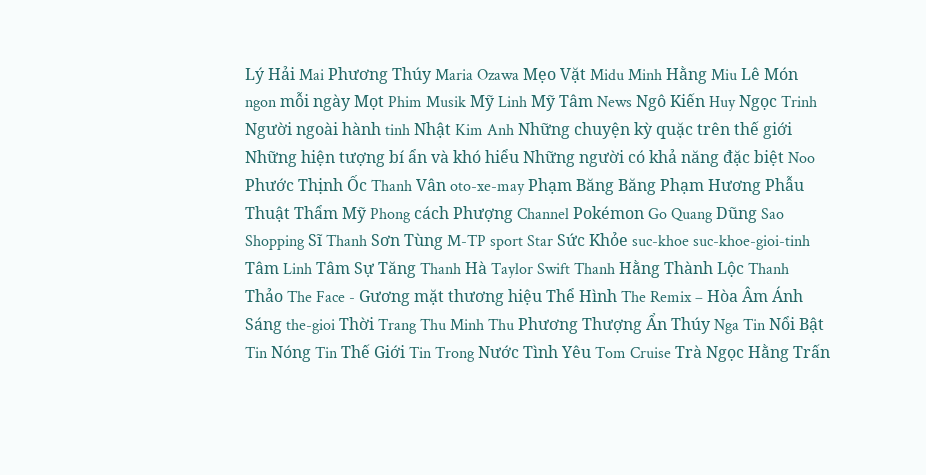Lý Hải Mai Phương Thúy Maria Ozawa Mẹo Vặt Midu Minh Hằng Miu Lê Món ngon mỗi ngày Mọt Phim Musik Mỹ Linh Mỹ Tâm News Ngô Kiến Huy Ngọc Trinh Người ngoài hành tinh Nhật Kim Anh Những chuyện kỳ quặc trên thế giới Những hiện tượng bí ẩn và khó hiểu Những người có khả năng đặc biệt Noo Phước Thịnh Ốc Thanh Vân oto-xe-may Phạm Băng Băng Phạm Hương Phẫu Thuật Thẩm Mỹ Phong cách Phượng Channel Pokémon Go Quang Dũng Sao Shopping Sĩ Thanh Sơn Tùng M-TP sport Star Sức Khỏe suc-khoe suc-khoe-gioi-tinh Tâm Linh Tâm Sự Tăng Thanh Hà Taylor Swift Thanh Hằng Thành Lộc Thanh Thảo The Face - Gương mặt thương hiệu Thể Hình The Remix – Hòa Âm Ánh Sáng the-gioi Thời Trang Thu Minh Thu Phương Thượng Ẩn Thúy Nga Tin Nổi Bật Tin Nóng Tin Thế Giới Tin Trong Nước Tình Yêu Tom Cruise Trà Ngọc Hằng Trấn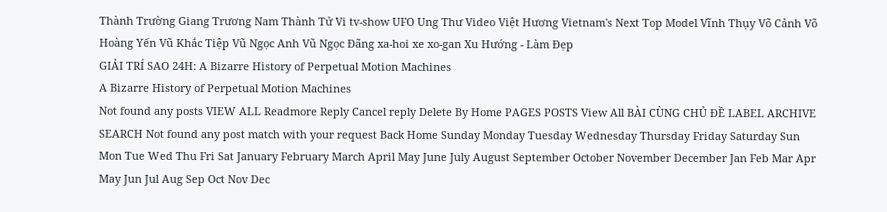Thành Trường Giang Trương Nam Thành Tử Vi tv-show UFO Ung Thư Video Việt Hương Vietnam's Next Top Model Vĩnh Thụy Võ Cảnh Võ Hoàng Yến Vũ Khắc Tiệp Vũ Ngọc Anh Vũ Ngọc Đãng xa-hoi xe xo-gan Xu Hướng - Làm Đẹp
GIẢI TRÍ SAO 24H: A Bizarre History of Perpetual Motion Machines
A Bizarre History of Perpetual Motion Machines
Not found any posts VIEW ALL Readmore Reply Cancel reply Delete By Home PAGES POSTS View All BÀI CÙNG CHỦ ĐỀ LABEL ARCHIVE SEARCH Not found any post match with your request Back Home Sunday Monday Tuesday Wednesday Thursday Friday Saturday Sun Mon Tue Wed Thu Fri Sat January February March April May June July August September October November December Jan Feb Mar Apr May Jun Jul Aug Sep Oct Nov Dec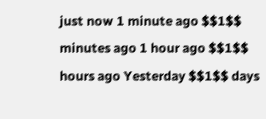just now 1 minute ago $$1$$ minutes ago 1 hour ago $$1$$ hours ago Yesterday $$1$$ days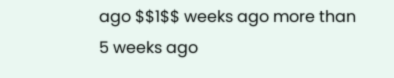ago $$1$$ weeks ago more than 5 weeks ago